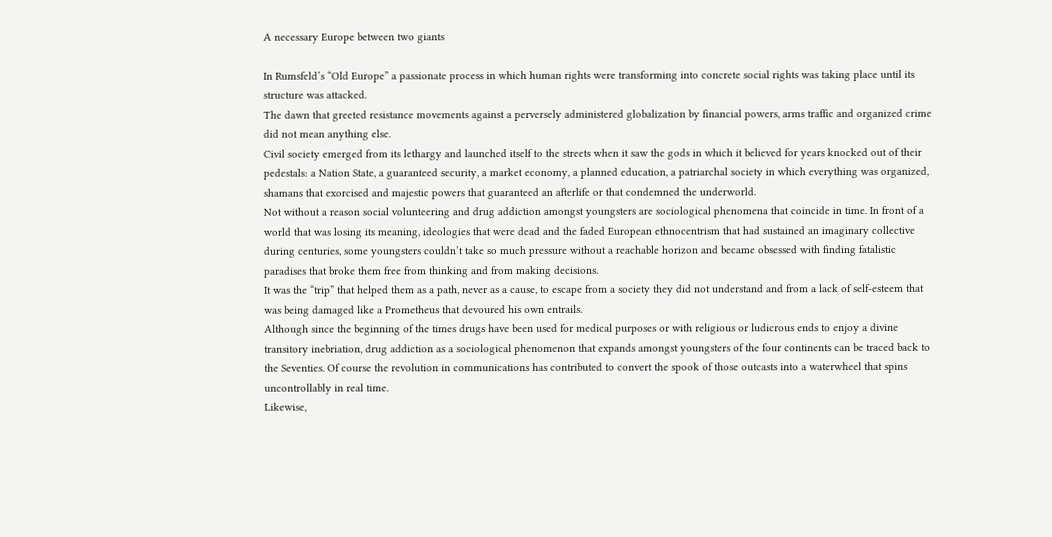A necessary Europe between two giants

In Rumsfeld’s “Old Europe” a passionate process in which human rights were transforming into concrete social rights was taking place until its structure was attacked.
The dawn that greeted resistance movements against a perversely administered globalization by financial powers, arms traffic and organized crime did not mean anything else.
Civil society emerged from its lethargy and launched itself to the streets when it saw the gods in which it believed for years knocked out of their pedestals: a Nation State, a guaranteed security, a market economy, a planned education, a patriarchal society in which everything was organized, shamans that exorcised and majestic powers that guaranteed an afterlife or that condemned the underworld.
Not without a reason social volunteering and drug addiction amongst youngsters are sociological phenomena that coincide in time. In front of a world that was losing its meaning, ideologies that were dead and the faded European ethnocentrism that had sustained an imaginary collective during centuries, some youngsters couldn’t take so much pressure without a reachable horizon and became obsessed with finding fatalistic paradises that broke them free from thinking and from making decisions.
It was the “trip” that helped them as a path, never as a cause, to escape from a society they did not understand and from a lack of self-esteem that was being damaged like a Prometheus that devoured his own entrails.
Although since the beginning of the times drugs have been used for medical purposes or with religious or ludicrous ends to enjoy a divine transitory inebriation, drug addiction as a sociological phenomenon that expands amongst youngsters of the four continents can be traced back to the Seventies. Of course the revolution in communications has contributed to convert the spook of those outcasts into a waterwheel that spins uncontrollably in real time.
Likewise,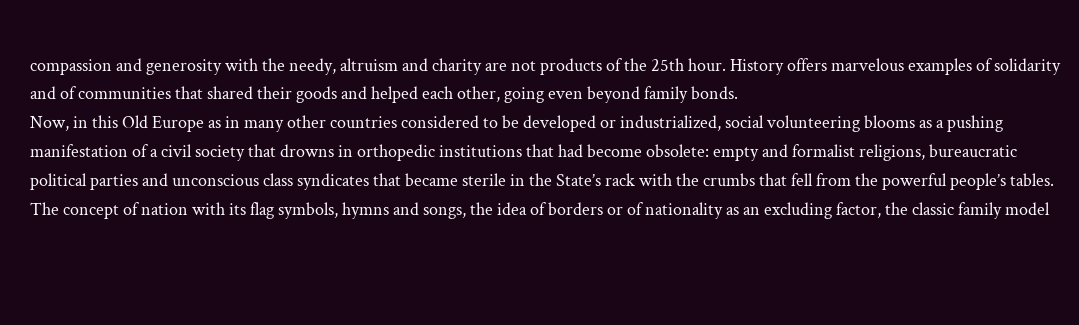compassion and generosity with the needy, altruism and charity are not products of the 25th hour. History offers marvelous examples of solidarity and of communities that shared their goods and helped each other, going even beyond family bonds.
Now, in this Old Europe as in many other countries considered to be developed or industrialized, social volunteering blooms as a pushing manifestation of a civil society that drowns in orthopedic institutions that had become obsolete: empty and formalist religions, bureaucratic political parties and unconscious class syndicates that became sterile in the State’s rack with the crumbs that fell from the powerful people’s tables. The concept of nation with its flag symbols, hymns and songs, the idea of borders or of nationality as an excluding factor, the classic family model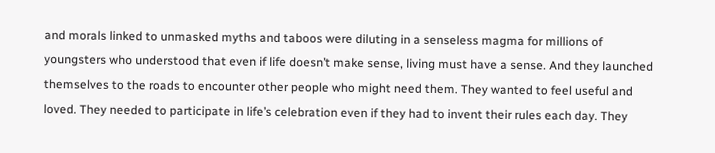and morals linked to unmasked myths and taboos were diluting in a senseless magma for millions of youngsters who understood that even if life doesn’t make sense, living must have a sense. And they launched themselves to the roads to encounter other people who might need them. They wanted to feel useful and loved. They needed to participate in life’s celebration even if they had to invent their rules each day. They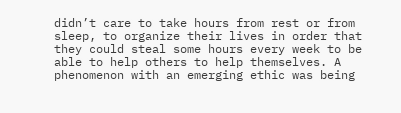didn’t care to take hours from rest or from sleep, to organize their lives in order that they could steal some hours every week to be able to help others to help themselves. A phenomenon with an emerging ethic was being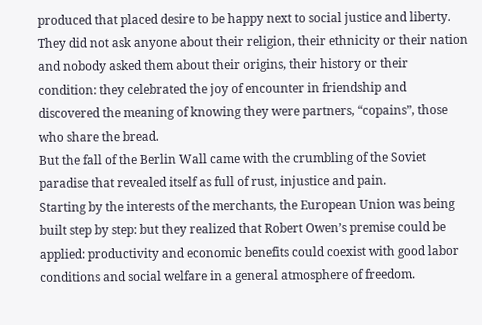produced that placed desire to be happy next to social justice and liberty.
They did not ask anyone about their religion, their ethnicity or their nation and nobody asked them about their origins, their history or their condition: they celebrated the joy of encounter in friendship and discovered the meaning of knowing they were partners, “copains”, those who share the bread.
But the fall of the Berlin Wall came with the crumbling of the Soviet paradise that revealed itself as full of rust, injustice and pain.
Starting by the interests of the merchants, the European Union was being built step by step: but they realized that Robert Owen’s premise could be applied: productivity and economic benefits could coexist with good labor conditions and social welfare in a general atmosphere of freedom.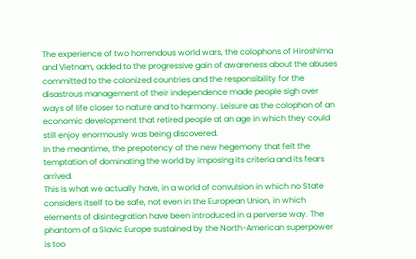The experience of two horrendous world wars, the colophons of Hiroshima and Vietnam, added to the progressive gain of awareness about the abuses committed to the colonized countries and the responsibility for the disastrous management of their independence made people sigh over ways of life closer to nature and to harmony. Leisure as the colophon of an economic development that retired people at an age in which they could still enjoy enormously was being discovered.
In the meantime, the prepotency of the new hegemony that felt the temptation of dominating the world by imposing its criteria and its fears arrived.
This is what we actually have, in a world of convulsion in which no State considers itself to be safe, not even in the European Union, in which elements of disintegration have been introduced in a perverse way. The phantom of a Slavic Europe sustained by the North-American superpower is too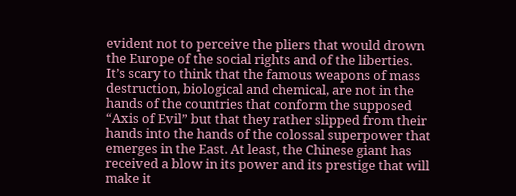evident not to perceive the pliers that would drown the Europe of the social rights and of the liberties.
It’s scary to think that the famous weapons of mass destruction, biological and chemical, are not in the hands of the countries that conform the supposed “Axis of Evil” but that they rather slipped from their hands into the hands of the colossal superpower that emerges in the East. At least, the Chinese giant has received a blow in its power and its prestige that will make it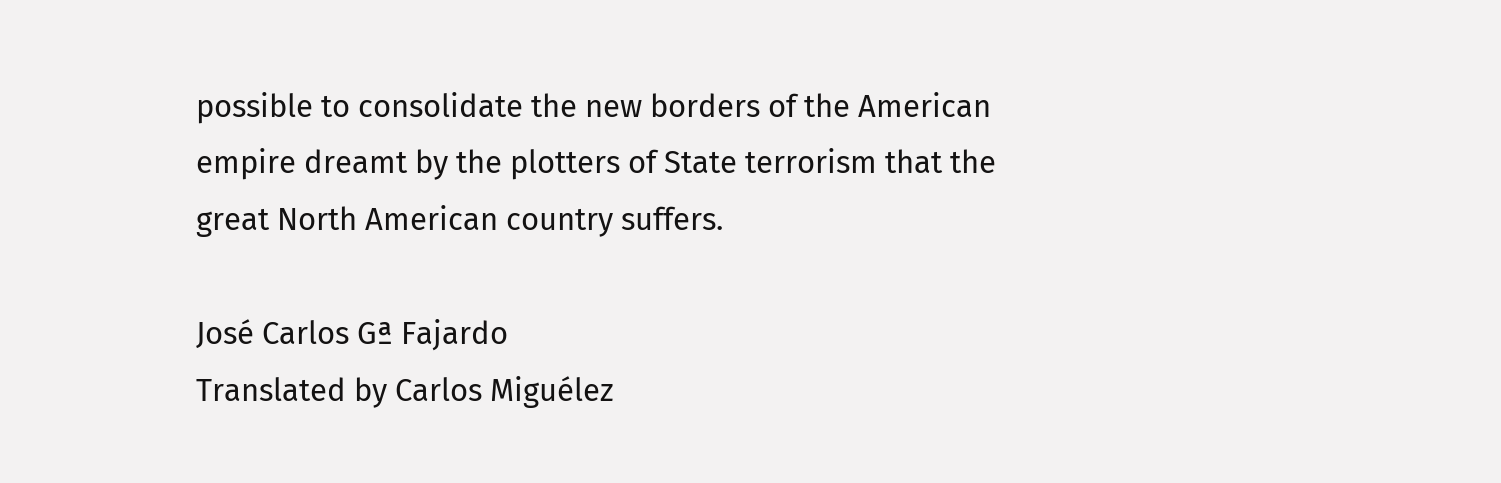possible to consolidate the new borders of the American empire dreamt by the plotters of State terrorism that the great North American country suffers.

José Carlos Gª Fajardo
Translated by Carlos Miguélez